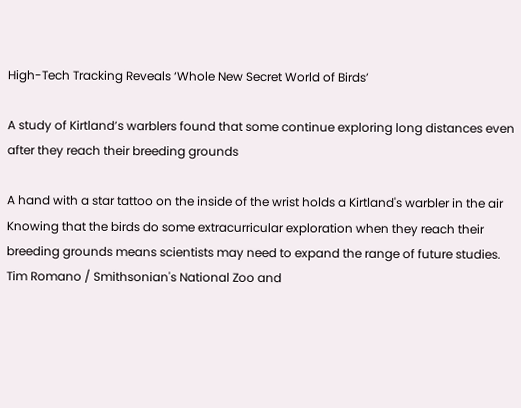High-Tech Tracking Reveals ‘Whole New Secret World of Birds’

A study of Kirtland’s warblers found that some continue exploring long distances even after they reach their breeding grounds

A hand with a star tattoo on the inside of the wrist holds a Kirtland's warbler in the air
Knowing that the birds do some extracurricular exploration when they reach their breeding grounds means scientists may need to expand the range of future studies. Tim Romano / Smithsonian's National Zoo and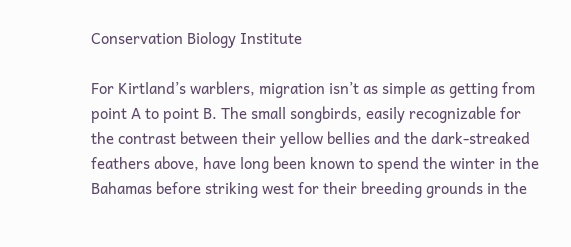Conservation Biology Institute

For Kirtland’s warblers, migration isn’t as simple as getting from point A to point B. The small songbirds, easily recognizable for the contrast between their yellow bellies and the dark-streaked feathers above, have long been known to spend the winter in the Bahamas before striking west for their breeding grounds in the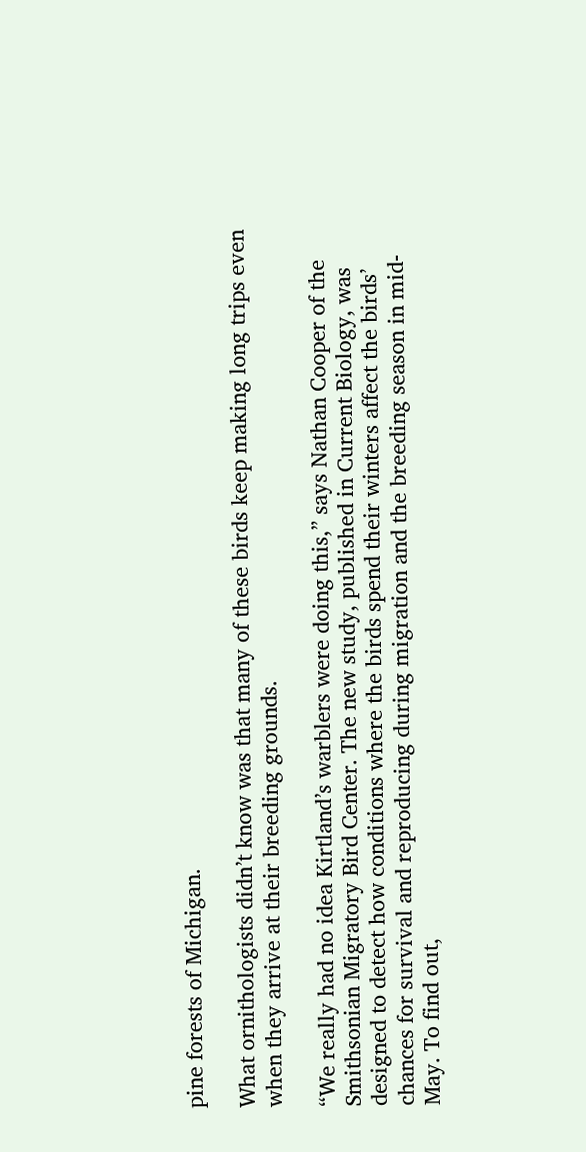pine forests of Michigan.

What ornithologists didn’t know was that many of these birds keep making long trips even when they arrive at their breeding grounds.

“We really had no idea Kirtland’s warblers were doing this,” says Nathan Cooper of the Smithsonian Migratory Bird Center. The new study, published in Current Biology, was designed to detect how conditions where the birds spend their winters affect the birds’ chances for survival and reproducing during migration and the breeding season in mid-May. To find out,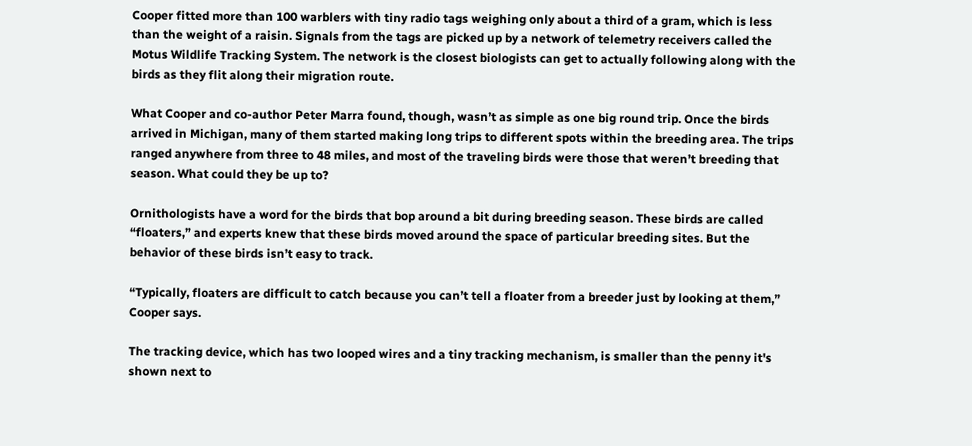Cooper fitted more than 100 warblers with tiny radio tags weighing only about a third of a gram, which is less than the weight of a raisin. Signals from the tags are picked up by a network of telemetry receivers called the Motus Wildlife Tracking System. The network is the closest biologists can get to actually following along with the birds as they flit along their migration route.

What Cooper and co-author Peter Marra found, though, wasn’t as simple as one big round trip. Once the birds arrived in Michigan, many of them started making long trips to different spots within the breeding area. The trips ranged anywhere from three to 48 miles, and most of the traveling birds were those that weren’t breeding that season. What could they be up to?

Ornithologists have a word for the birds that bop around a bit during breeding season. These birds are called “floaters,” and experts knew that these birds moved around the space of particular breeding sites. But the behavior of these birds isn’t easy to track.

“Typically, floaters are difficult to catch because you can’t tell a floater from a breeder just by looking at them,” Cooper says.

The tracking device, which has two looped wires and a tiny tracking mechanism, is smaller than the penny it's shown next to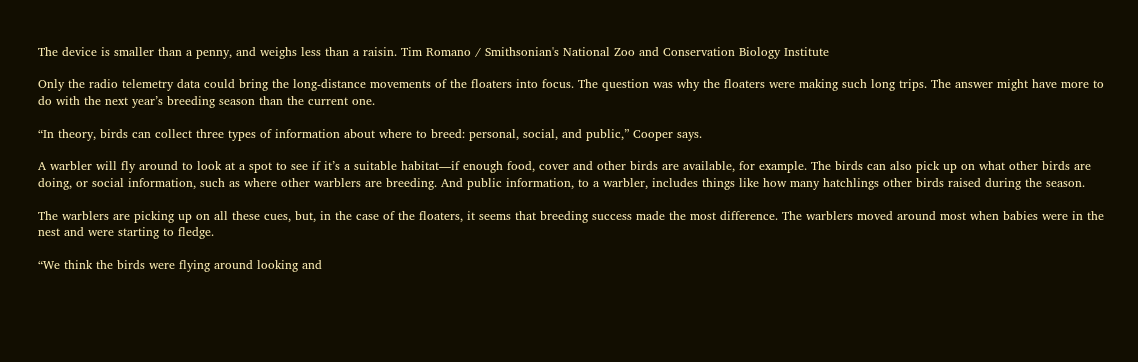The device is smaller than a penny, and weighs less than a raisin. Tim Romano / Smithsonian's National Zoo and Conservation Biology Institute

Only the radio telemetry data could bring the long-distance movements of the floaters into focus. The question was why the floaters were making such long trips. The answer might have more to do with the next year’s breeding season than the current one.

“In theory, birds can collect three types of information about where to breed: personal, social, and public,” Cooper says.

A warbler will fly around to look at a spot to see if it’s a suitable habitat—if enough food, cover and other birds are available, for example. The birds can also pick up on what other birds are doing, or social information, such as where other warblers are breeding. And public information, to a warbler, includes things like how many hatchlings other birds raised during the season.

The warblers are picking up on all these cues, but, in the case of the floaters, it seems that breeding success made the most difference. The warblers moved around most when babies were in the nest and were starting to fledge.

“We think the birds were flying around looking and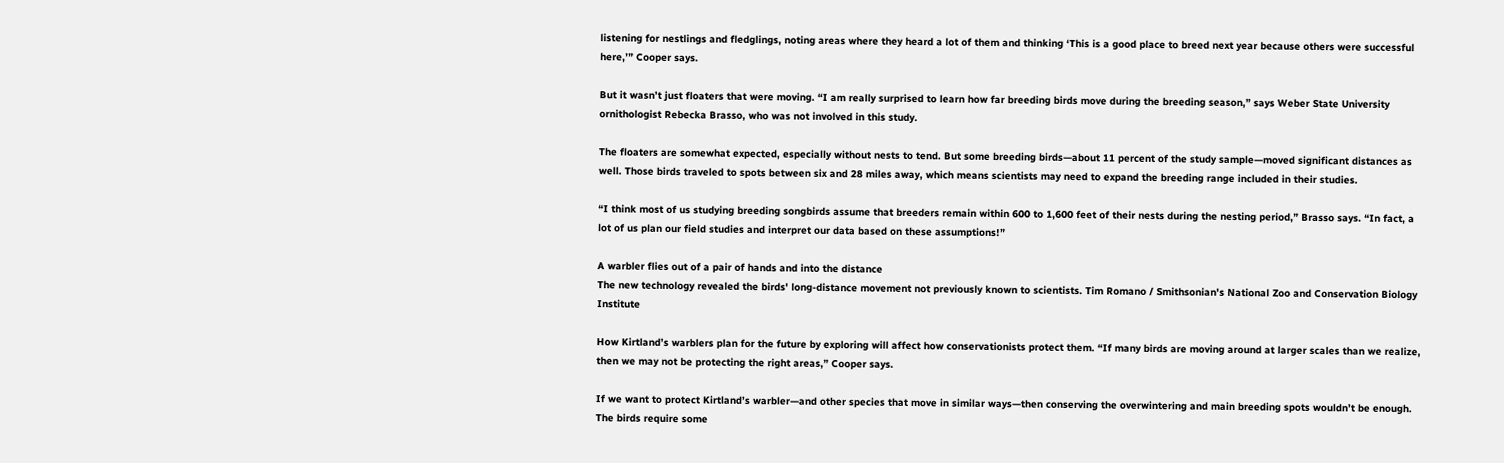listening for nestlings and fledglings, noting areas where they heard a lot of them and thinking ‘This is a good place to breed next year because others were successful here,’” Cooper says.

But it wasn’t just floaters that were moving. “I am really surprised to learn how far breeding birds move during the breeding season,” says Weber State University ornithologist Rebecka Brasso, who was not involved in this study.

The floaters are somewhat expected, especially without nests to tend. But some breeding birds—about 11 percent of the study sample—moved significant distances as well. Those birds traveled to spots between six and 28 miles away, which means scientists may need to expand the breeding range included in their studies.

“I think most of us studying breeding songbirds assume that breeders remain within 600 to 1,600 feet of their nests during the nesting period,” Brasso says. “In fact, a lot of us plan our field studies and interpret our data based on these assumptions!”

A warbler flies out of a pair of hands and into the distance
The new technology revealed the birds' long-distance movement not previously known to scientists. Tim Romano / Smithsonian's National Zoo and Conservation Biology Institute

How Kirtland’s warblers plan for the future by exploring will affect how conservationists protect them. “If many birds are moving around at larger scales than we realize, then we may not be protecting the right areas,” Cooper says.

If we want to protect Kirtland’s warbler—and other species that move in similar ways—then conserving the overwintering and main breeding spots wouldn’t be enough. The birds require some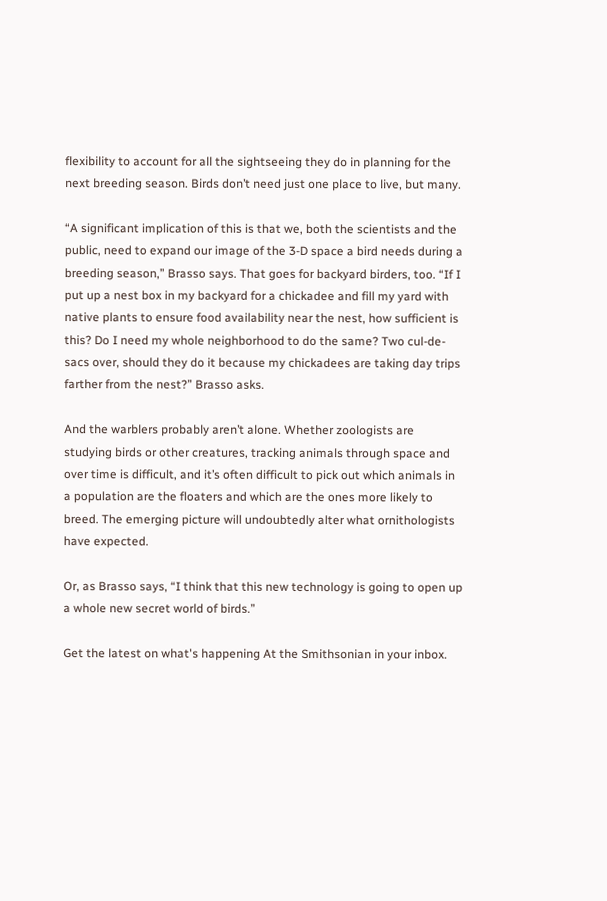flexibility to account for all the sightseeing they do in planning for the next breeding season. Birds don’t need just one place to live, but many.

“A significant implication of this is that we, both the scientists and the public, need to expand our image of the 3-D space a bird needs during a breeding season,” Brasso says. That goes for backyard birders, too. “If I put up a nest box in my backyard for a chickadee and fill my yard with native plants to ensure food availability near the nest, how sufficient is this? Do I need my whole neighborhood to do the same? Two cul-de-sacs over, should they do it because my chickadees are taking day trips farther from the nest?” Brasso asks.

And the warblers probably aren’t alone. Whether zoologists are studying birds or other creatures, tracking animals through space and over time is difficult, and it’s often difficult to pick out which animals in a population are the floaters and which are the ones more likely to breed. The emerging picture will undoubtedly alter what ornithologists have expected.

Or, as Brasso says, “I think that this new technology is going to open up a whole new secret world of birds.”

Get the latest on what's happening At the Smithsonian in your inbox.